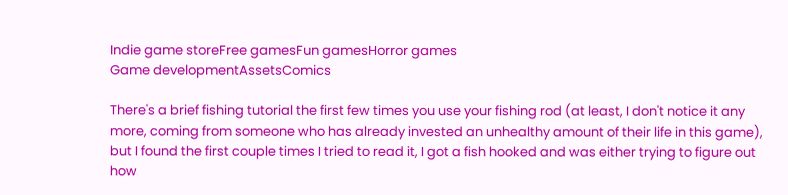Indie game storeFree gamesFun gamesHorror games
Game developmentAssetsComics

There's a brief fishing tutorial the first few times you use your fishing rod (at least, I don't notice it any more, coming from someone who has already invested an unhealthy amount of their life in this game), but I found the first couple times I tried to read it, I got a fish hooked and was either trying to figure out how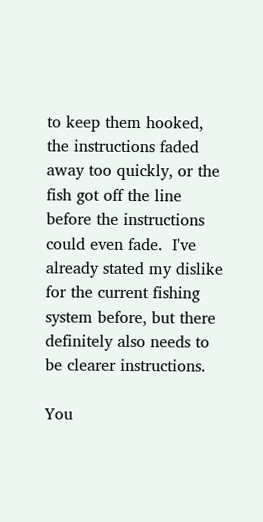to keep them hooked, the instructions faded away too quickly, or the fish got off the line before the instructions could even fade.  I've already stated my dislike for the current fishing system before, but there definitely also needs to be clearer instructions.

You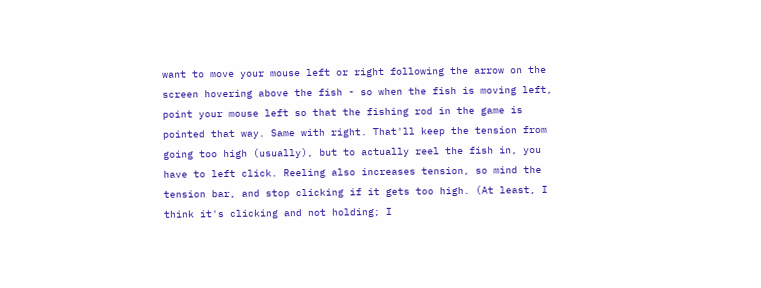want to move your mouse left or right following the arrow on the screen hovering above the fish - so when the fish is moving left, point your mouse left so that the fishing rod in the game is pointed that way. Same with right. That'll keep the tension from going too high (usually), but to actually reel the fish in, you have to left click. Reeling also increases tension, so mind the tension bar, and stop clicking if it gets too high. (At least, I think it's clicking and not holding; I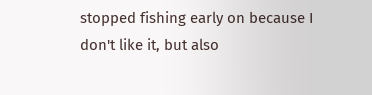stopped fishing early on because I don't like it, but also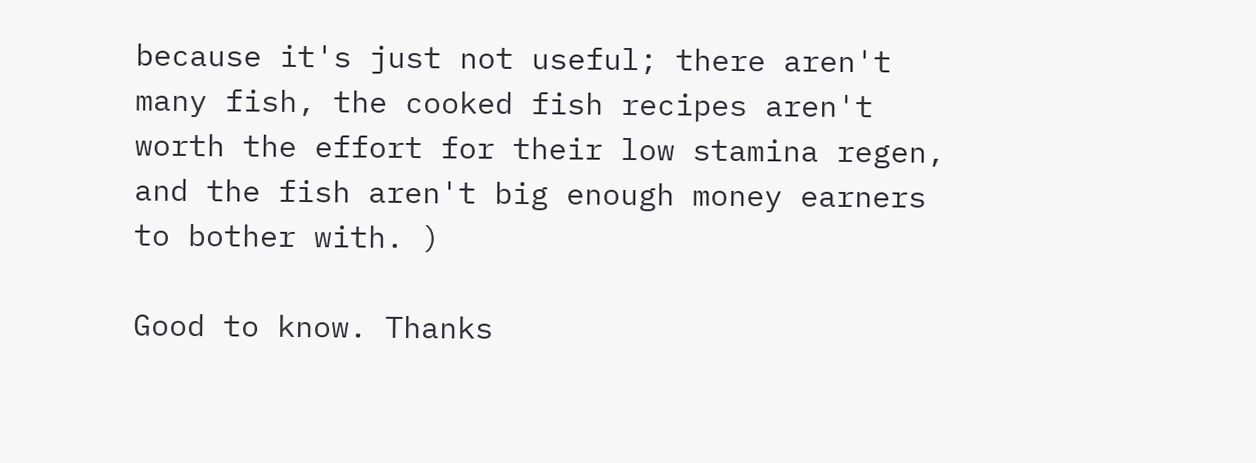because it's just not useful; there aren't many fish, the cooked fish recipes aren't worth the effort for their low stamina regen, and the fish aren't big enough money earners to bother with. )

Good to know. Thanks